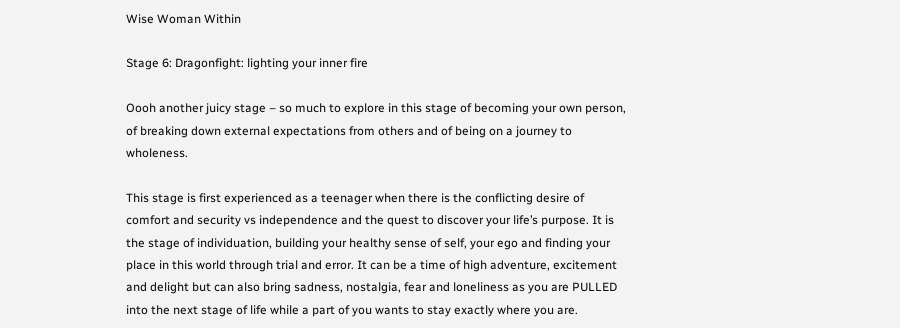Wise Woman Within

Stage 6: Dragonfight: lighting your inner fire

Oooh another juicy stage – so much to explore in this stage of becoming your own person, of breaking down external expectations from others and of being on a journey to wholeness.

This stage is first experienced as a teenager when there is the conflicting desire of comfort and security vs independence and the quest to discover your life’s purpose. It is the stage of individuation, building your healthy sense of self, your ego and finding your place in this world through trial and error. It can be a time of high adventure, excitement and delight but can also bring sadness, nostalgia, fear and loneliness as you are PULLED into the next stage of life while a part of you wants to stay exactly where you are.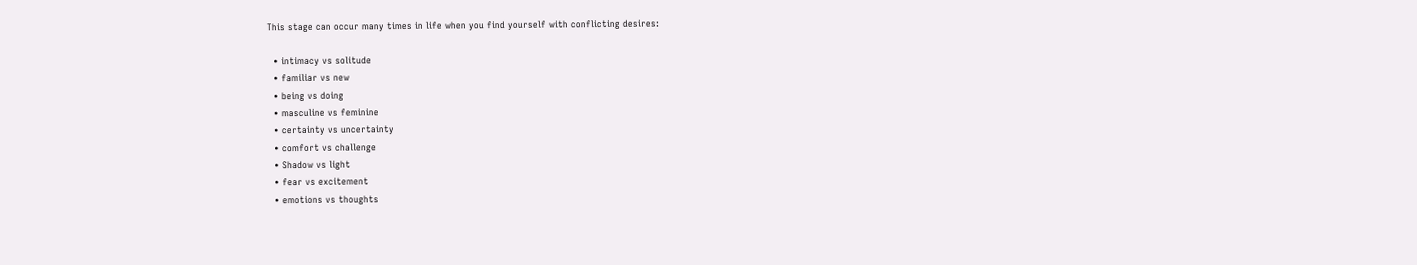This stage can occur many times in life when you find yourself with conflicting desires:

  • intimacy vs solitude
  • familiar vs new
  • being vs doing
  • masculine vs feminine
  • certainty vs uncertainty
  • comfort vs challenge
  • Shadow vs light
  • fear vs excitement
  • emotions vs thoughts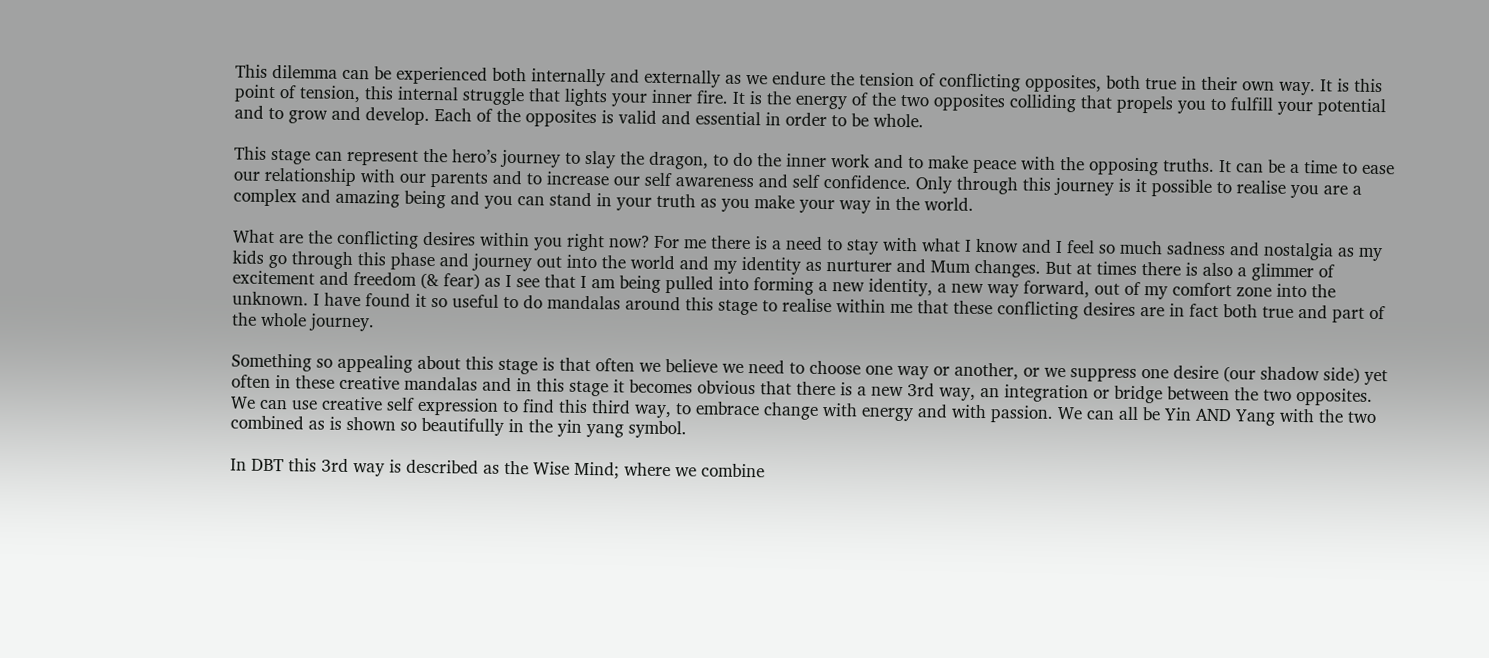This dilemma can be experienced both internally and externally as we endure the tension of conflicting opposites, both true in their own way. It is this point of tension, this internal struggle that lights your inner fire. It is the energy of the two opposites colliding that propels you to fulfill your potential and to grow and develop. Each of the opposites is valid and essential in order to be whole.

This stage can represent the hero’s journey to slay the dragon, to do the inner work and to make peace with the opposing truths. It can be a time to ease our relationship with our parents and to increase our self awareness and self confidence. Only through this journey is it possible to realise you are a complex and amazing being and you can stand in your truth as you make your way in the world.

What are the conflicting desires within you right now? For me there is a need to stay with what I know and I feel so much sadness and nostalgia as my kids go through this phase and journey out into the world and my identity as nurturer and Mum changes. But at times there is also a glimmer of excitement and freedom (& fear) as I see that I am being pulled into forming a new identity, a new way forward, out of my comfort zone into the unknown. I have found it so useful to do mandalas around this stage to realise within me that these conflicting desires are in fact both true and part of the whole journey.

Something so appealing about this stage is that often we believe we need to choose one way or another, or we suppress one desire (our shadow side) yet often in these creative mandalas and in this stage it becomes obvious that there is a new 3rd way, an integration or bridge between the two opposites. We can use creative self expression to find this third way, to embrace change with energy and with passion. We can all be Yin AND Yang with the two combined as is shown so beautifully in the yin yang symbol.

In DBT this 3rd way is described as the Wise Mind; where we combine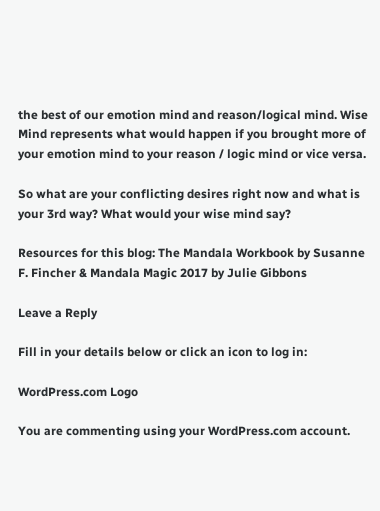the best of our emotion mind and reason/logical mind. Wise Mind represents what would happen if you brought more of your emotion mind to your reason / logic mind or vice versa.

So what are your conflicting desires right now and what is your 3rd way? What would your wise mind say?

Resources for this blog: The Mandala Workbook by Susanne F. Fincher & Mandala Magic 2017 by Julie Gibbons

Leave a Reply

Fill in your details below or click an icon to log in:

WordPress.com Logo

You are commenting using your WordPress.com account.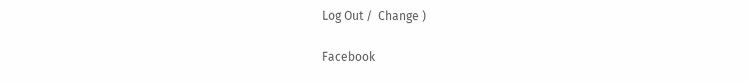Log Out /  Change )

Facebook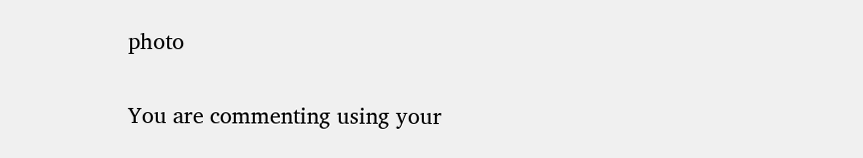photo

You are commenting using your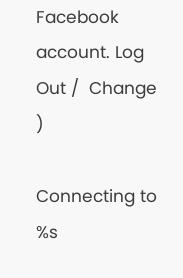Facebook account. Log Out /  Change )

Connecting to %s